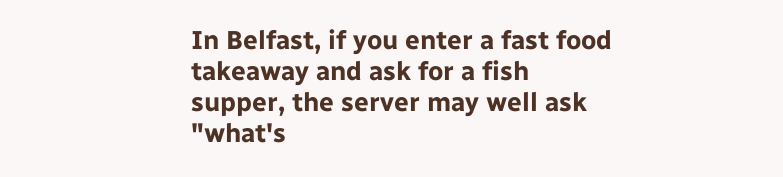In Belfast, if you enter a fast food takeaway and ask for a fish supper, the server may well ask "what's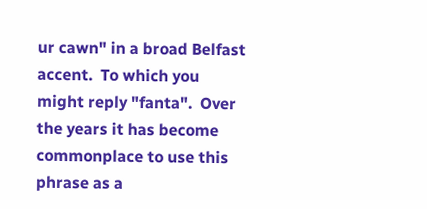ur cawn" in a broad Belfast accent.  To which you might reply "fanta".  Over the years it has become commonplace to use this phrase as a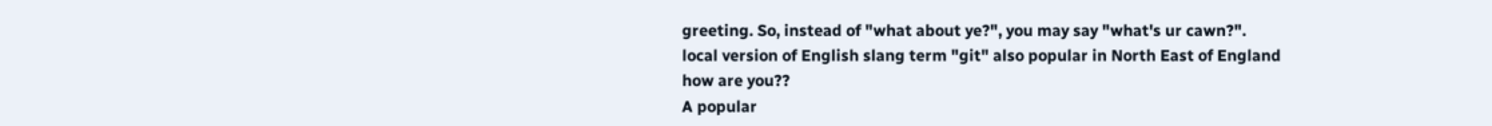greeting. So, instead of "what about ye?", you may say "what's ur cawn?".
local version of English slang term "git" also popular in North East of England
how are you??
A popular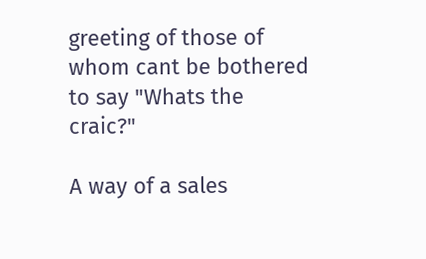greeting of those of whom cant be bothered to say "Whats the craic?"

A way of a sales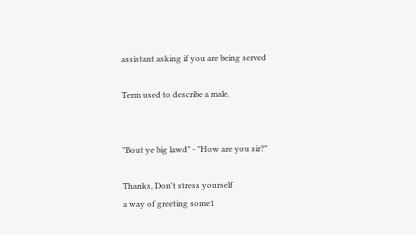assistant asking if you are being served

Term used to describe a male.


"Bout ye big lawd" - "How are you sir?"

Thanks, Don't stress yourself
a way of greeting some1